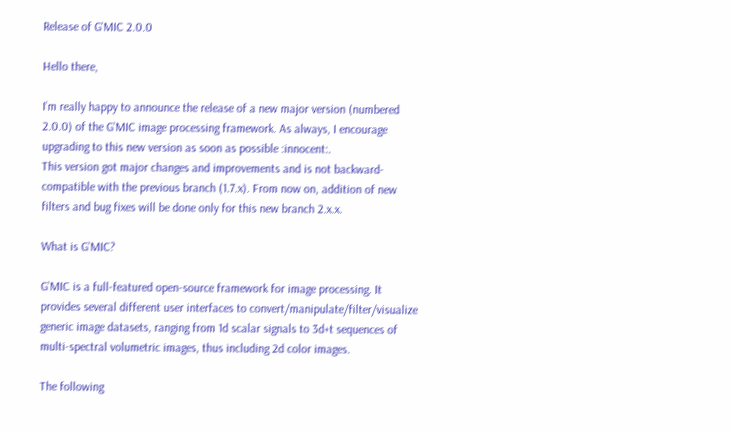Release of G'MIC 2.0.0

Hello there,

I’m really happy to announce the release of a new major version (numbered 2.0.0) of the G’MIC image processing framework. As always, I encourage upgrading to this new version as soon as possible :innocent:.
This version got major changes and improvements and is not backward-compatible with the previous branch (1.7.x). From now on, addition of new filters and bug fixes will be done only for this new branch 2.x.x.

What is G’MIC?

G’MIC is a full-featured open-source framework for image processing. It provides several different user interfaces to convert/manipulate/filter/visualize generic image datasets, ranging from 1d scalar signals to 3d+t sequences of multi-spectral volumetric images, thus including 2d color images.

The following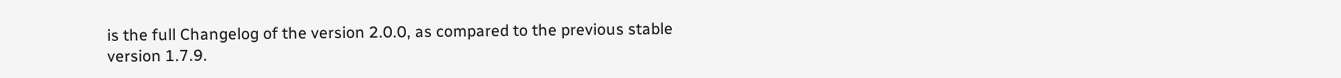is the full Changelog of the version 2.0.0, as compared to the previous stable version 1.7.9.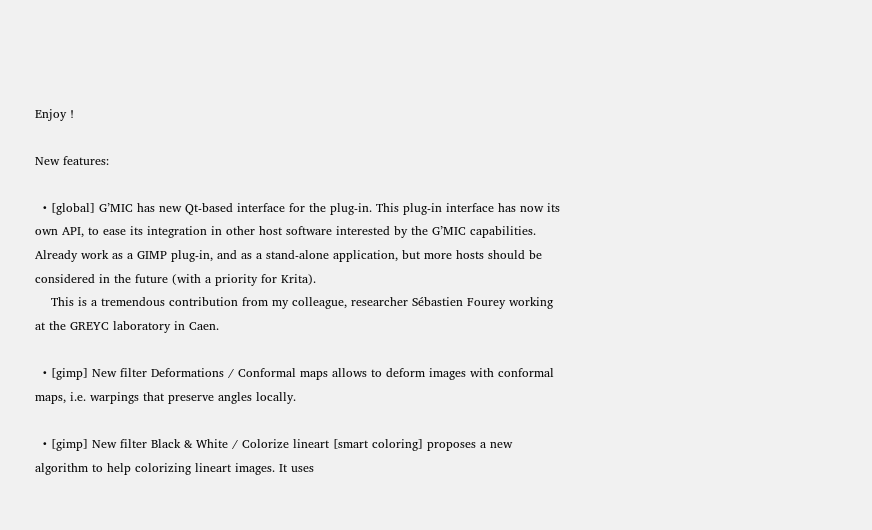Enjoy !

New features:

  • [global] G’MIC has new Qt-based interface for the plug-in. This plug-in interface has now its own API, to ease its integration in other host software interested by the G’MIC capabilities. Already work as a GIMP plug-in, and as a stand-alone application, but more hosts should be considered in the future (with a priority for Krita).
    This is a tremendous contribution from my colleague, researcher Sébastien Fourey working at the GREYC laboratory in Caen.

  • [gimp] New filter Deformations / Conformal maps allows to deform images with conformal maps, i.e. warpings that preserve angles locally.

  • [gimp] New filter Black & White / Colorize lineart [smart coloring] proposes a new algorithm to help colorizing lineart images. It uses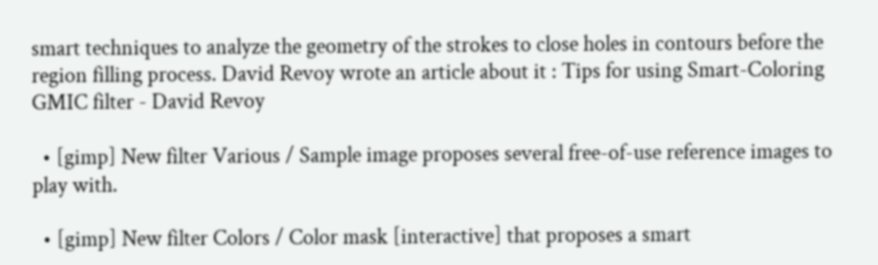smart techniques to analyze the geometry of the strokes to close holes in contours before the region filling process. David Revoy wrote an article about it : Tips for using Smart-Coloring GMIC filter - David Revoy

  • [gimp] New filter Various / Sample image proposes several free-of-use reference images to play with.

  • [gimp] New filter Colors / Color mask [interactive] that proposes a smart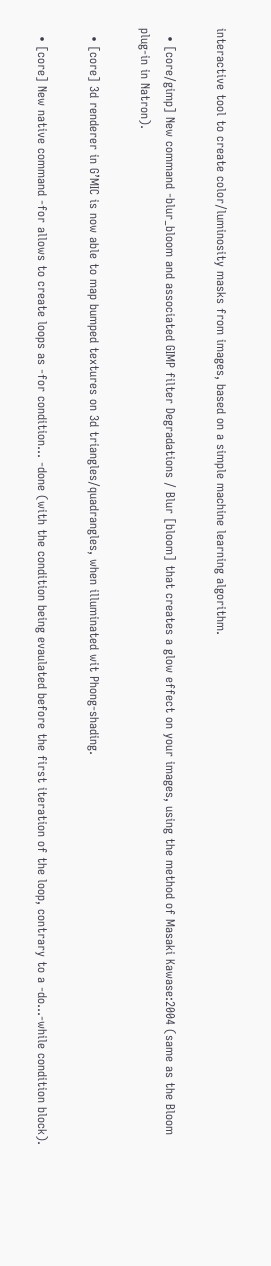interactive tool to create color/luminosity masks from images, based on a simple machine learning algorithm.

  • [core/gimp] New command -blur_bloom and associated GIMP filter Degradations / Blur [bloom] that creates a glow effect on your images, using the method of Masaki Kawase:2004 (same as the Bloom plug-in in Natron).

  • [core] 3d renderer in G’MIC is now able to map bumped textures on 3d triangles/quadrangles, when illuminated wit Phong-shading.

  • [core] New native command -for allows to create loops as -for condition... -done (with the condition being evaulated before the first iteration of the loop, contrary to a -do...-while condition block).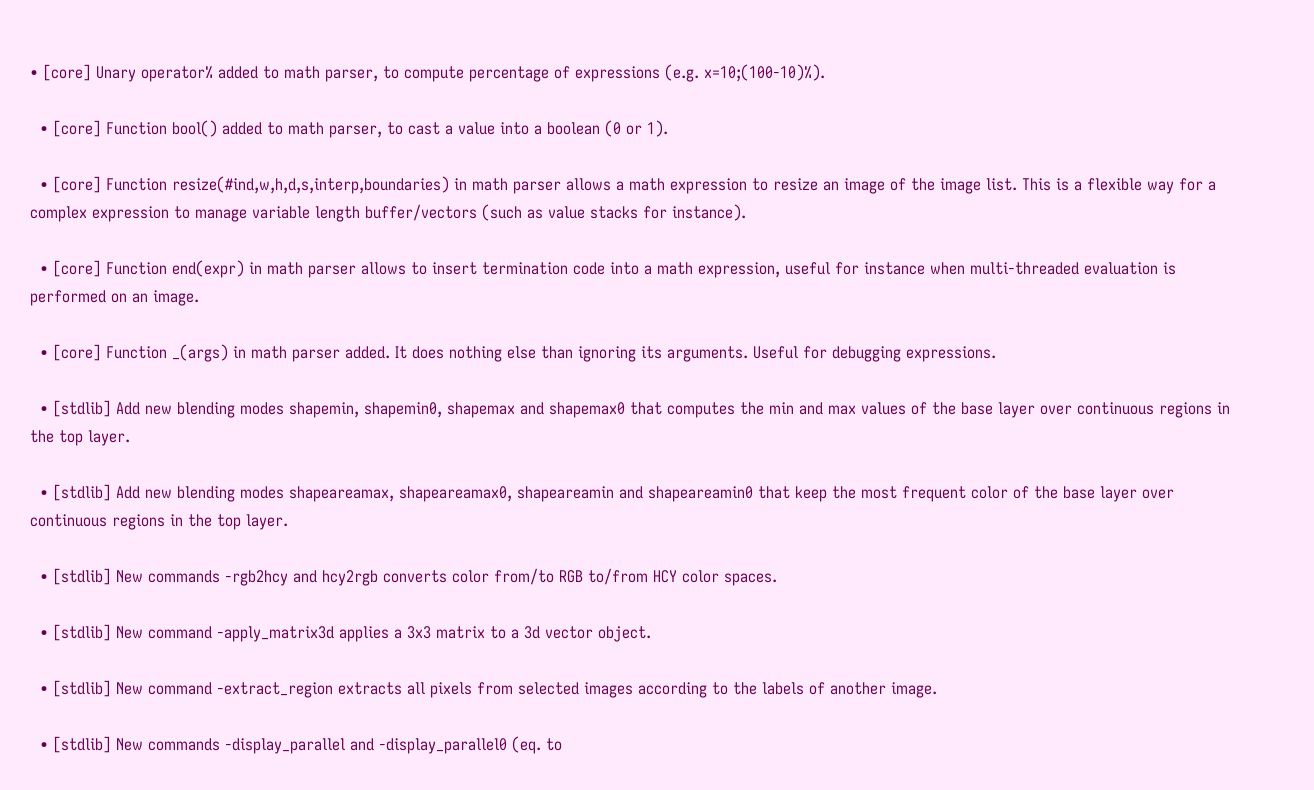• [core] Unary operator% added to math parser, to compute percentage of expressions (e.g. x=10;(100-10)%).

  • [core] Function bool() added to math parser, to cast a value into a boolean (0 or 1).

  • [core] Function resize(#ind,w,h,d,s,interp,boundaries) in math parser allows a math expression to resize an image of the image list. This is a flexible way for a complex expression to manage variable length buffer/vectors (such as value stacks for instance).

  • [core] Function end(expr) in math parser allows to insert termination code into a math expression, useful for instance when multi-threaded evaluation is performed on an image.

  • [core] Function _(args) in math parser added. It does nothing else than ignoring its arguments. Useful for debugging expressions.

  • [stdlib] Add new blending modes shapemin, shapemin0, shapemax and shapemax0 that computes the min and max values of the base layer over continuous regions in the top layer.

  • [stdlib] Add new blending modes shapeareamax, shapeareamax0, shapeareamin and shapeareamin0 that keep the most frequent color of the base layer over continuous regions in the top layer.

  • [stdlib] New commands -rgb2hcy and hcy2rgb converts color from/to RGB to/from HCY color spaces.

  • [stdlib] New command -apply_matrix3d applies a 3x3 matrix to a 3d vector object.

  • [stdlib] New command -extract_region extracts all pixels from selected images according to the labels of another image.

  • [stdlib] New commands -display_parallel and -display_parallel0 (eq. to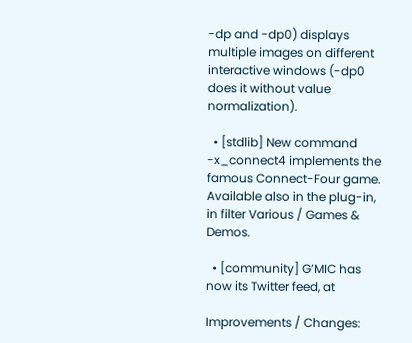-dp and -dp0) displays multiple images on different interactive windows (-dp0 does it without value normalization).

  • [stdlib] New command -x_connect4 implements the famous Connect-Four game. Available also in the plug-in, in filter Various / Games & Demos.

  • [community] G’MIC has now its Twitter feed, at

Improvements / Changes: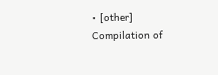• [other] Compilation of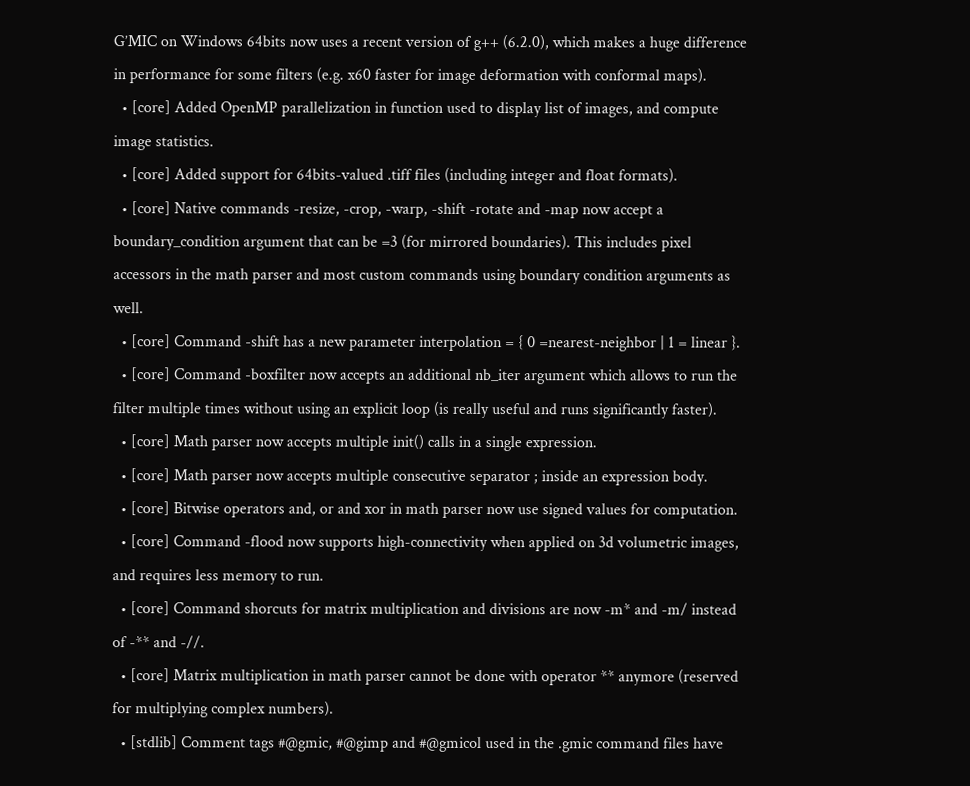G’MIC on Windows 64bits now uses a recent version of g++ (6.2.0), which makes a huge difference in performance for some filters (e.g. x60 faster for image deformation with conformal maps).
  • [core] Added OpenMP parallelization in function used to display list of images, and compute image statistics.
  • [core] Added support for 64bits-valued .tiff files (including integer and float formats).
  • [core] Native commands -resize, -crop, -warp, -shift -rotate and -map now accept a boundary_condition argument that can be =3 (for mirrored boundaries). This includes pixel accessors in the math parser and most custom commands using boundary condition arguments as well.
  • [core] Command -shift has a new parameter interpolation = { 0 =nearest-neighbor | 1 = linear }.
  • [core] Command -boxfilter now accepts an additional nb_iter argument which allows to run the filter multiple times without using an explicit loop (is really useful and runs significantly faster).
  • [core] Math parser now accepts multiple init() calls in a single expression.
  • [core] Math parser now accepts multiple consecutive separator ; inside an expression body.
  • [core] Bitwise operators and, or and xor in math parser now use signed values for computation.
  • [core] Command -flood now supports high-connectivity when applied on 3d volumetric images, and requires less memory to run.
  • [core] Command shorcuts for matrix multiplication and divisions are now -m* and -m/ instead of -** and -//.
  • [core] Matrix multiplication in math parser cannot be done with operator ** anymore (reserved for multiplying complex numbers).
  • [stdlib] Comment tags #@gmic, #@gimp and #@gmicol used in the .gmic command files have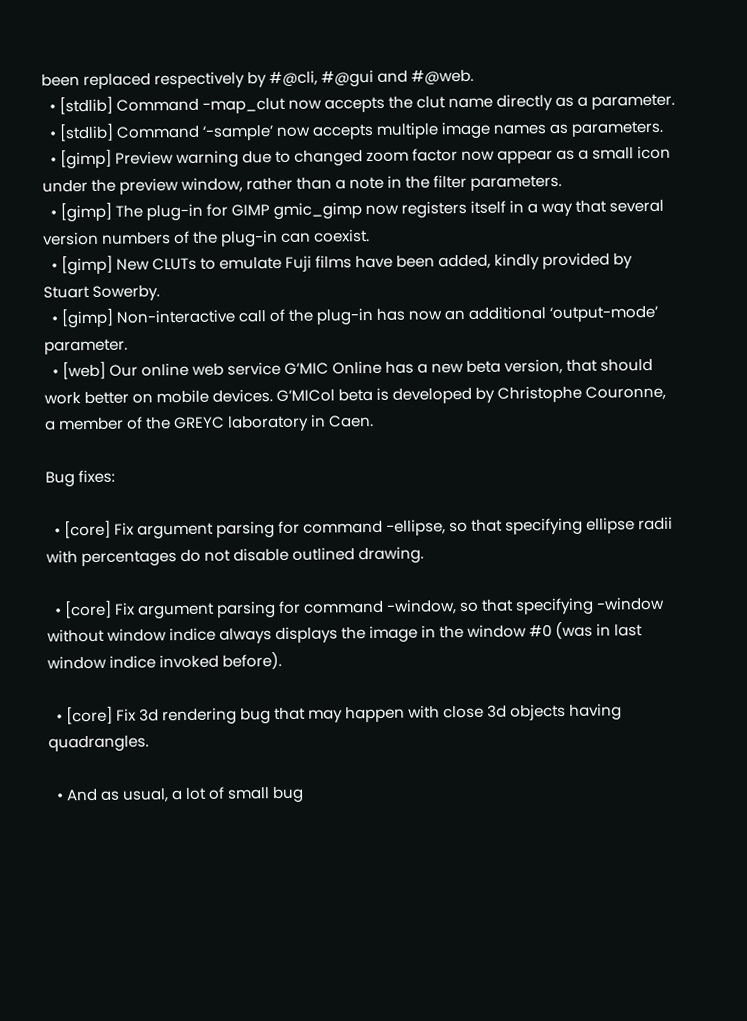been replaced respectively by #@cli, #@gui and #@web.
  • [stdlib] Command -map_clut now accepts the clut name directly as a parameter.
  • [stdlib] Command ‘-sample’ now accepts multiple image names as parameters.
  • [gimp] Preview warning due to changed zoom factor now appear as a small icon under the preview window, rather than a note in the filter parameters.
  • [gimp] The plug-in for GIMP gmic_gimp now registers itself in a way that several version numbers of the plug-in can coexist.
  • [gimp] New CLUTs to emulate Fuji films have been added, kindly provided by Stuart Sowerby.
  • [gimp] Non-interactive call of the plug-in has now an additional ‘output-mode’ parameter.
  • [web] Our online web service G’MIC Online has a new beta version, that should work better on mobile devices. G’MICol beta is developed by Christophe Couronne, a member of the GREYC laboratory in Caen.

Bug fixes:

  • [core] Fix argument parsing for command -ellipse, so that specifying ellipse radii with percentages do not disable outlined drawing.

  • [core] Fix argument parsing for command -window, so that specifying -window without window indice always displays the image in the window #0 (was in last window indice invoked before).

  • [core] Fix 3d rendering bug that may happen with close 3d objects having quadrangles.

  • And as usual, a lot of small bug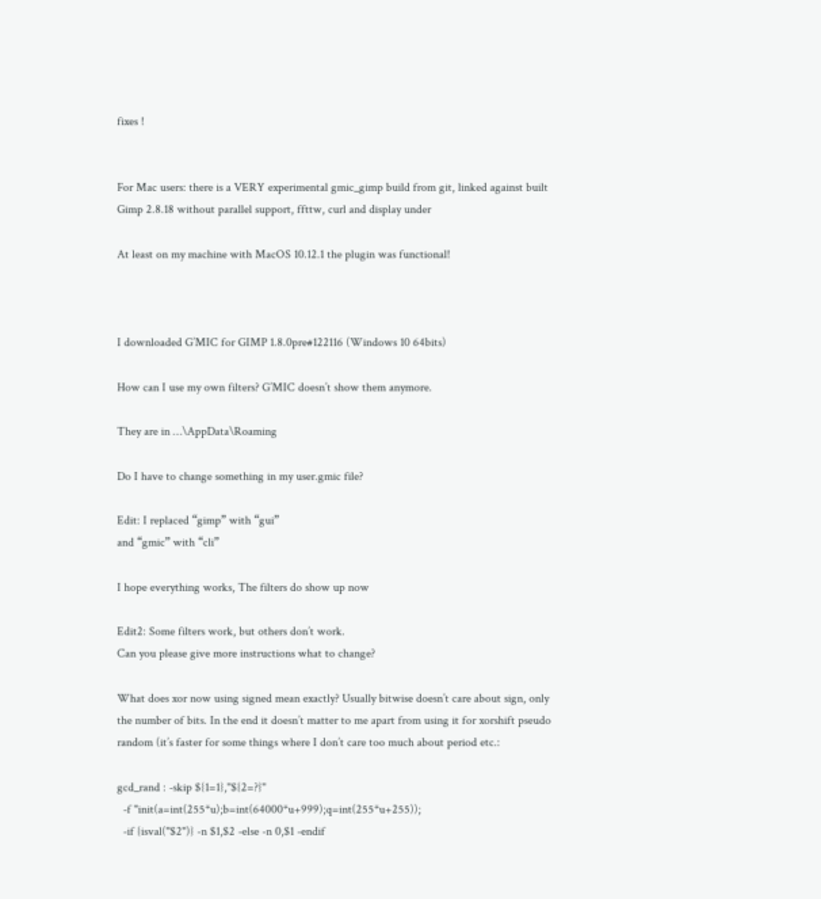fixes !


For Mac users: there is a VERY experimental gmic_gimp build from git, linked against built Gimp 2.8.18 without parallel support, ffttw, curl and display under

At least on my machine with MacOS 10.12.1 the plugin was functional!



I downloaded G’MIC for GIMP 1.8.0pre#122116 (Windows 10 64bits)

How can I use my own filters? G’MIC doesn’t show them anymore.

They are in …\AppData\Roaming

Do I have to change something in my user.gmic file?

Edit: I replaced “gimp” with “gui”
and “gmic” with “cli”

I hope everything works, The filters do show up now

Edit2: Some filters work, but others don’t work.
Can you please give more instructions what to change?

What does xor now using signed mean exactly? Usually bitwise doesn’t care about sign, only the number of bits. In the end it doesn’t matter to me apart from using it for xorshift pseudo random (it’s faster for some things where I don’t care too much about period etc.:

gcd_rand : -skip ${1=1},"${2=?}"
  -f "init(a=int(255*u);b=int(64000*u+999);q=int(255*u+255));
  -if {isval("$2")} -n $1,$2 -else -n 0,$1 -endif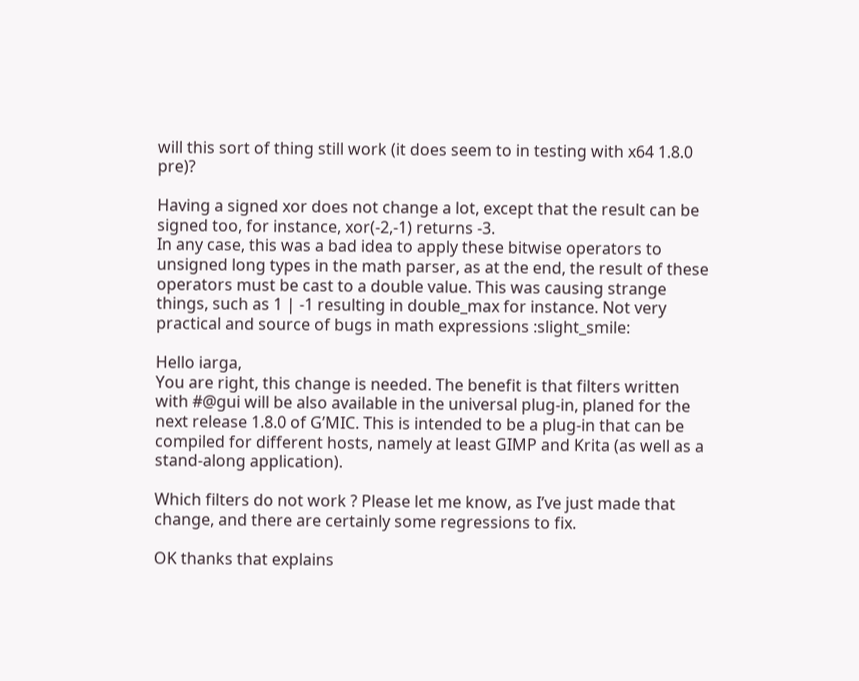will this sort of thing still work (it does seem to in testing with x64 1.8.0 pre)?

Having a signed xor does not change a lot, except that the result can be signed too, for instance, xor(-2,-1) returns -3.
In any case, this was a bad idea to apply these bitwise operators to unsigned long types in the math parser, as at the end, the result of these operators must be cast to a double value. This was causing strange things, such as 1 | -1 resulting in double_max for instance. Not very practical and source of bugs in math expressions :slight_smile:

Hello iarga,
You are right, this change is needed. The benefit is that filters written with #@gui will be also available in the universal plug-in, planed for the next release 1.8.0 of G’MIC. This is intended to be a plug-in that can be compiled for different hosts, namely at least GIMP and Krita (as well as a stand-along application).

Which filters do not work ? Please let me know, as I’ve just made that change, and there are certainly some regressions to fix.

OK thanks that explains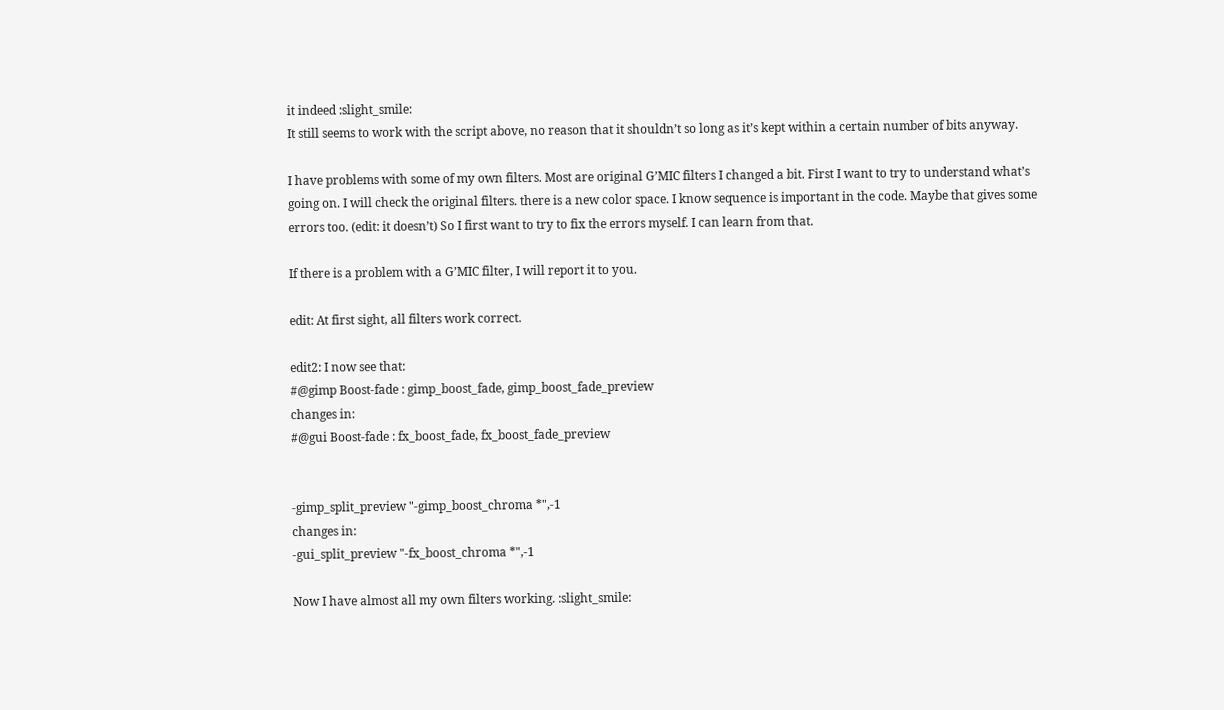it indeed :slight_smile:
It still seems to work with the script above, no reason that it shouldn’t so long as it’s kept within a certain number of bits anyway.

I have problems with some of my own filters. Most are original G’MIC filters I changed a bit. First I want to try to understand what’s going on. I will check the original filters. there is a new color space. I know sequence is important in the code. Maybe that gives some errors too. (edit: it doesn’t) So I first want to try to fix the errors myself. I can learn from that.

If there is a problem with a G’MIC filter, I will report it to you.

edit: At first sight, all filters work correct.

edit2: I now see that:
#@gimp Boost-fade : gimp_boost_fade, gimp_boost_fade_preview
changes in:
#@gui Boost-fade : fx_boost_fade, fx_boost_fade_preview


-gimp_split_preview "-gimp_boost_chroma *",-1
changes in:
-gui_split_preview "-fx_boost_chroma *",-1

Now I have almost all my own filters working. :slight_smile: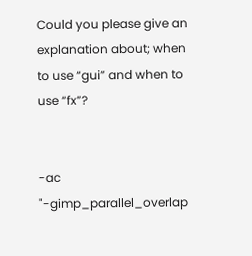Could you please give an explanation about; when to use “gui” and when to use “fx”?


-ac "-gimp_parallel_overlap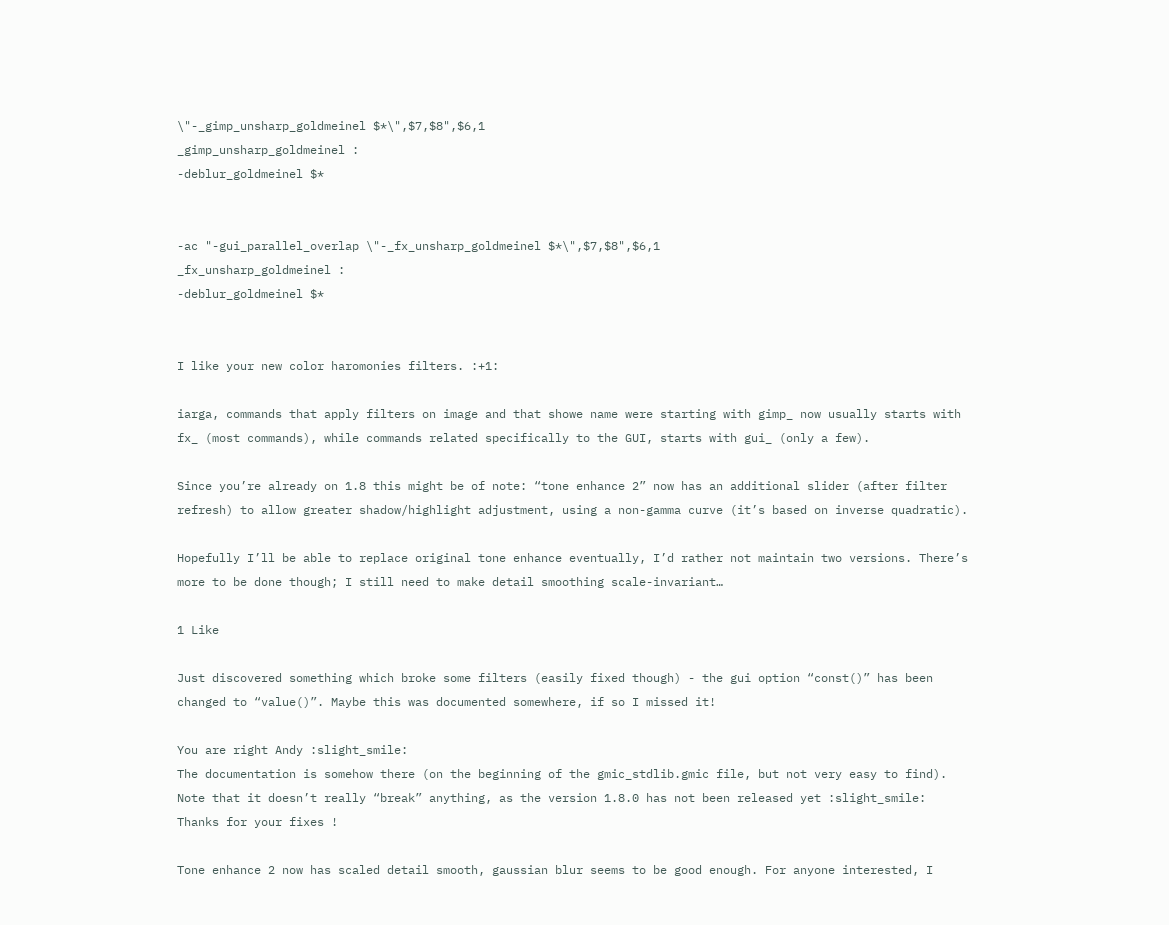\"-_gimp_unsharp_goldmeinel $*\",$7,$8",$6,1
_gimp_unsharp_goldmeinel :
-deblur_goldmeinel $*


-ac "-gui_parallel_overlap \"-_fx_unsharp_goldmeinel $*\",$7,$8",$6,1
_fx_unsharp_goldmeinel :
-deblur_goldmeinel $*


I like your new color haromonies filters. :+1:

iarga, commands that apply filters on image and that showe name were starting with gimp_ now usually starts with fx_ (most commands), while commands related specifically to the GUI, starts with gui_ (only a few).

Since you’re already on 1.8 this might be of note: “tone enhance 2” now has an additional slider (after filter refresh) to allow greater shadow/highlight adjustment, using a non-gamma curve (it’s based on inverse quadratic).

Hopefully I’ll be able to replace original tone enhance eventually, I’d rather not maintain two versions. There’s more to be done though; I still need to make detail smoothing scale-invariant…

1 Like

Just discovered something which broke some filters (easily fixed though) - the gui option “const()” has been changed to “value()”. Maybe this was documented somewhere, if so I missed it!

You are right Andy :slight_smile:
The documentation is somehow there (on the beginning of the gmic_stdlib.gmic file, but not very easy to find).
Note that it doesn’t really “break” anything, as the version 1.8.0 has not been released yet :slight_smile:
Thanks for your fixes !

Tone enhance 2 now has scaled detail smooth, gaussian blur seems to be good enough. For anyone interested, I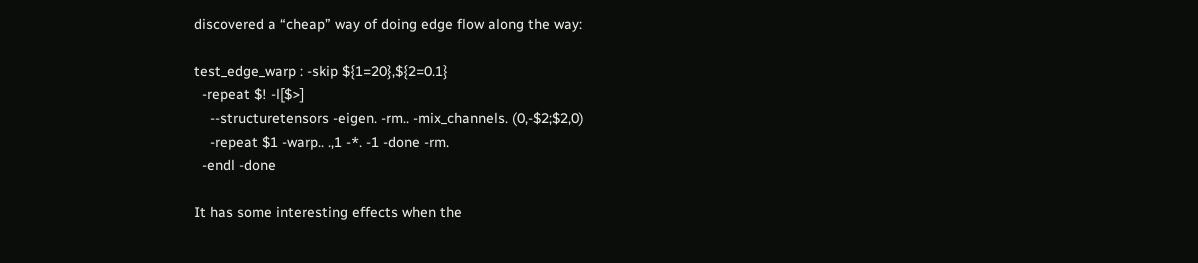discovered a “cheap” way of doing edge flow along the way:

test_edge_warp : -skip ${1=20},${2=0.1}
  -repeat $! -l[$>]
    --structuretensors -eigen. -rm.. -mix_channels. (0,-$2;$2,0)
    -repeat $1 -warp.. .,1 -*. -1 -done -rm.
  -endl -done

It has some interesting effects when the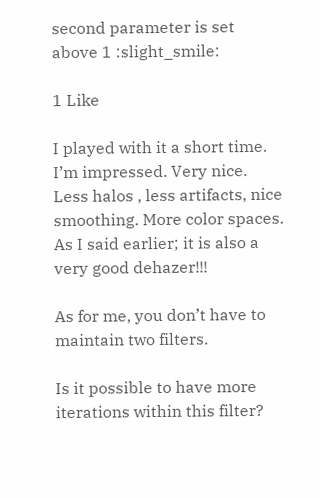second parameter is set above 1 :slight_smile:

1 Like

I played with it a short time. I’m impressed. Very nice. Less halos , less artifacts, nice smoothing. More color spaces.
As I said earlier; it is also a very good dehazer!!!

As for me, you don’t have to maintain two filters.

Is it possible to have more iterations within this filter?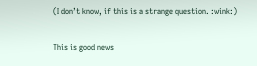(I don’t know, if this is a strange question. :wink:)

This is good news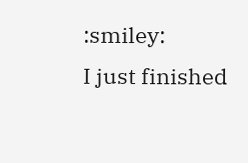:smiley:
I just finished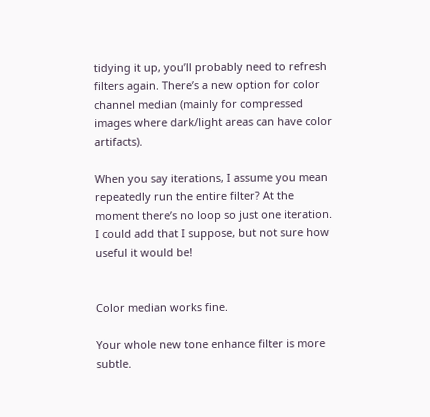tidying it up, you’ll probably need to refresh filters again. There’s a new option for color channel median (mainly for compressed images where dark/light areas can have color artifacts).

When you say iterations, I assume you mean repeatedly run the entire filter? At the moment there’s no loop so just one iteration. I could add that I suppose, but not sure how useful it would be!


Color median works fine.

Your whole new tone enhance filter is more subtle.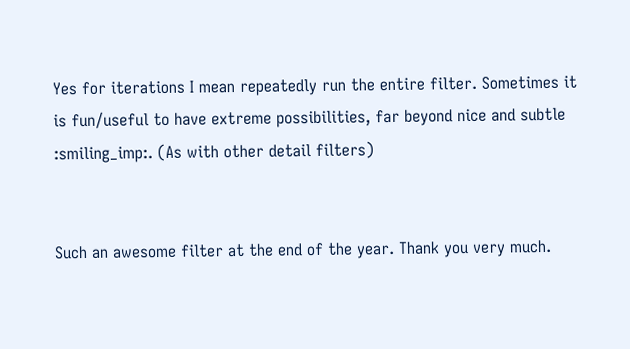Yes for iterations I mean repeatedly run the entire filter. Sometimes it is fun/useful to have extreme possibilities, far beyond nice and subtle :smiling_imp:. (As with other detail filters)


Such an awesome filter at the end of the year. Thank you very much.